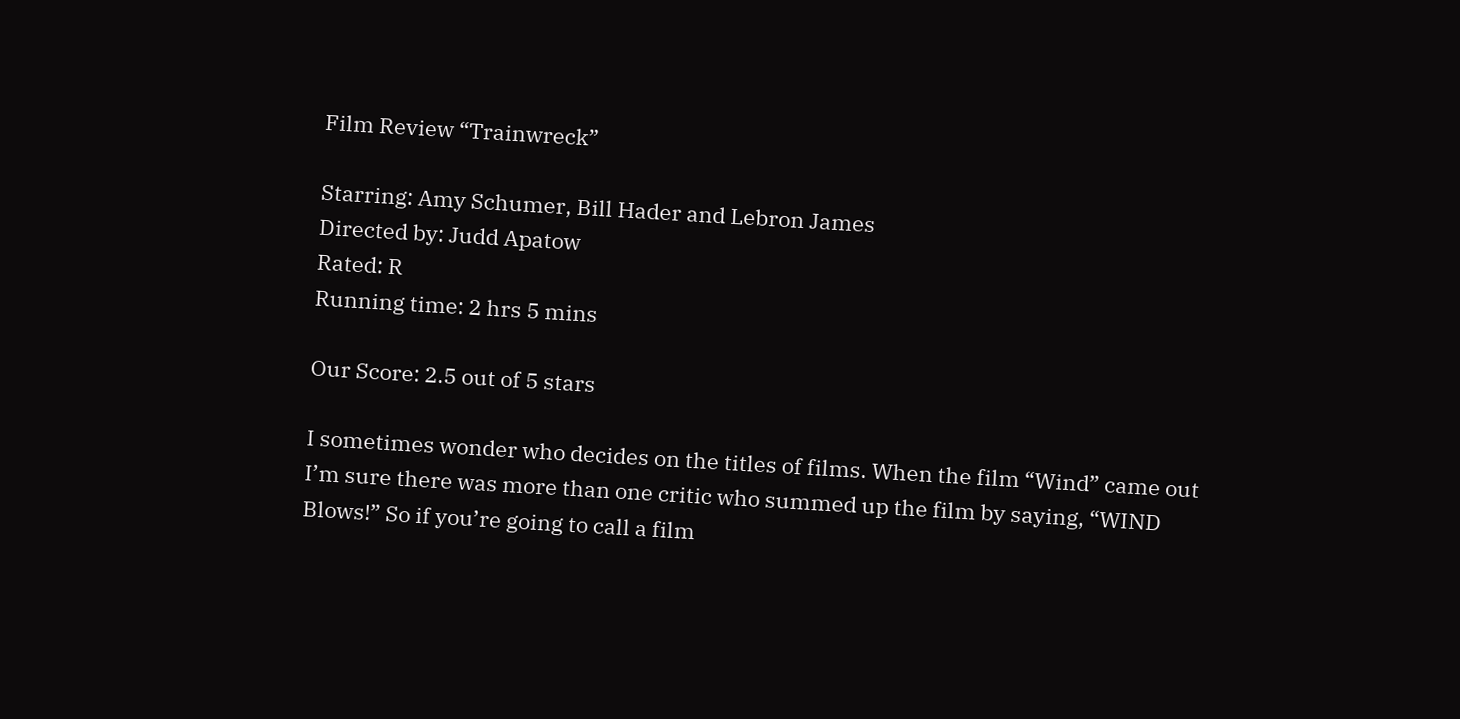Film Review “Trainwreck”

Starring: Amy Schumer, Bill Hader and Lebron James
Directed by: Judd Apatow
Rated: R
Running time: 2 hrs 5 mins

Our Score: 2.5 out of 5 stars

I sometimes wonder who decides on the titles of films. When the film “Wind” came out I’m sure there was more than one critic who summed up the film by saying, “WIND Blows!” So if you’re going to call a film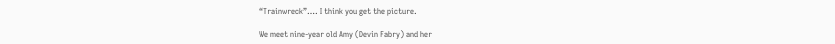“Trainwreck”…. I think you get the picture.

We meet nine-year old Amy (Devin Fabry) and her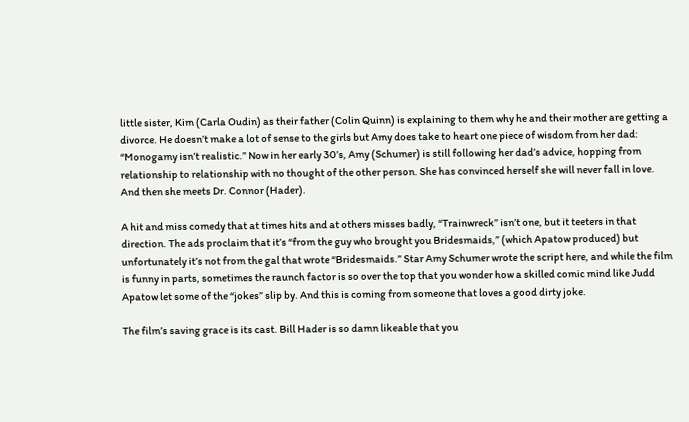little sister, Kim (Carla Oudin) as their father (Colin Quinn) is explaining to them why he and their mother are getting a divorce. He doesn’t make a lot of sense to the girls but Amy does take to heart one piece of wisdom from her dad: “Monogamy isn’t realistic.” Now in her early 30’s, Amy (Schumer) is still following her dad’s advice, hopping from relationship to relationship with no thought of the other person. She has convinced herself she will never fall in love. And then she meets Dr. Connor (Hader).

A hit and miss comedy that at times hits and at others misses badly, “Trainwreck” isn’t one, but it teeters in that direction. The ads proclaim that it’s “from the guy who brought you Bridesmaids,” (which Apatow produced) but unfortunately it’s not from the gal that wrote “Bridesmaids.” Star Amy Schumer wrote the script here, and while the film is funny in parts, sometimes the raunch factor is so over the top that you wonder how a skilled comic mind like Judd Apatow let some of the “jokes” slip by. And this is coming from someone that loves a good dirty joke.

The film’s saving grace is its cast. Bill Hader is so damn likeable that you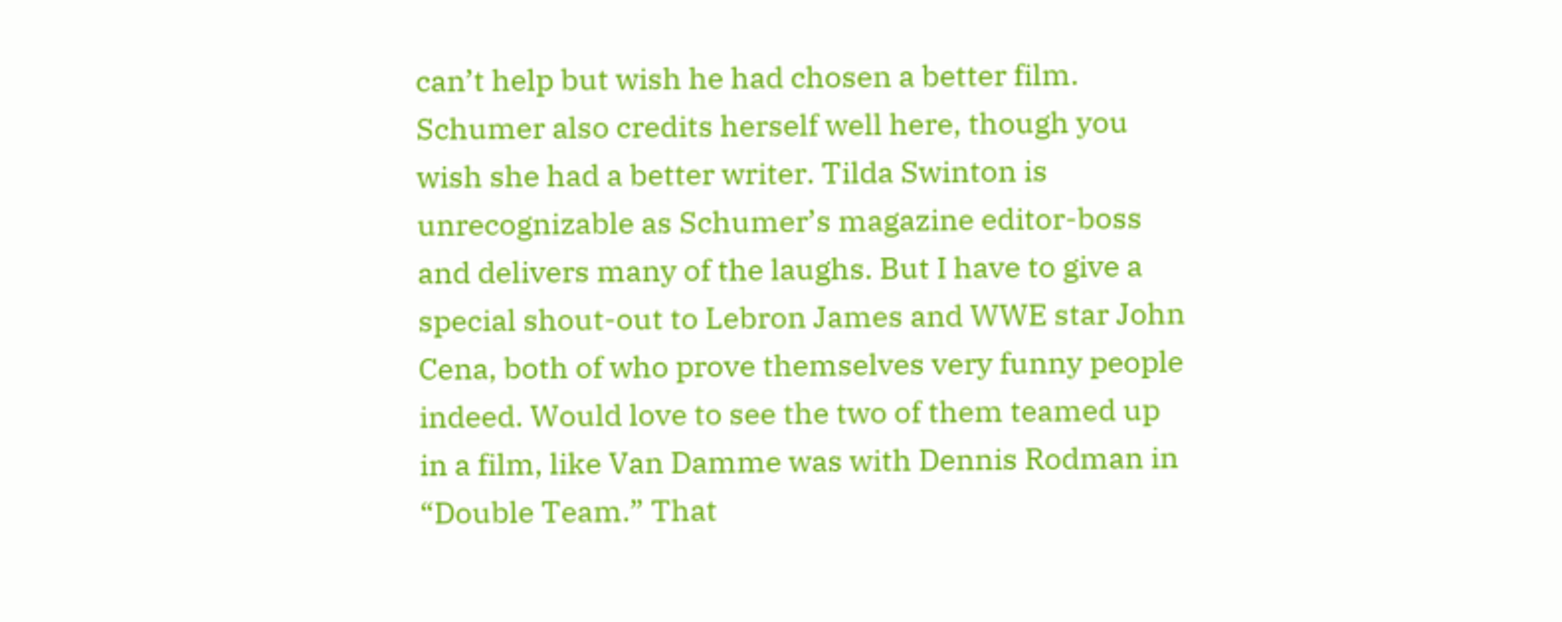can’t help but wish he had chosen a better film. Schumer also credits herself well here, though you wish she had a better writer. Tilda Swinton is unrecognizable as Schumer’s magazine editor-boss and delivers many of the laughs. But I have to give a special shout-out to Lebron James and WWE star John Cena, both of who prove themselves very funny people indeed. Would love to see the two of them teamed up in a film, like Van Damme was with Dennis Rodman in “Double Team.” That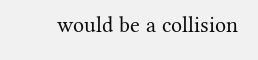would be a collision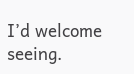I’d welcome seeing.